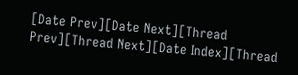[Date Prev][Date Next][Thread Prev][Thread Next][Date Index][Thread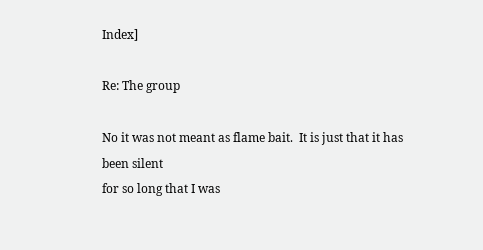Index]

Re: The group

No it was not meant as flame bait.  It is just that it has been silent
for so long that I was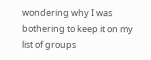wondering why I was bothering to keep it on my
list of groups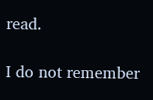read.

I do not remember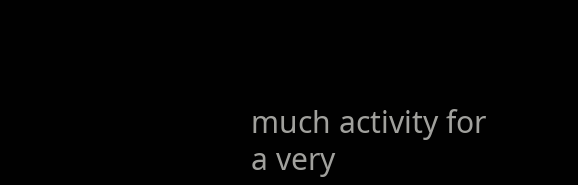much activity for a very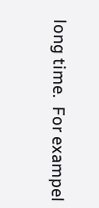long time.  For exampel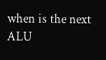when is the next ALU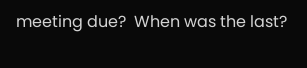meeting due?  When was the last?